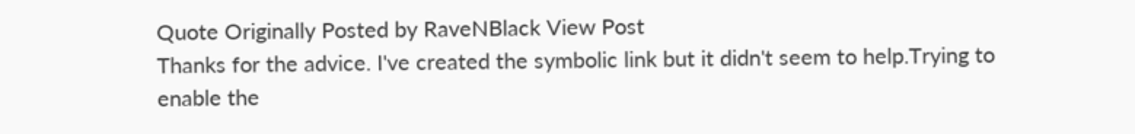Quote Originally Posted by RaveNBlack View Post
Thanks for the advice. I've created the symbolic link but it didn't seem to help.Trying to enable the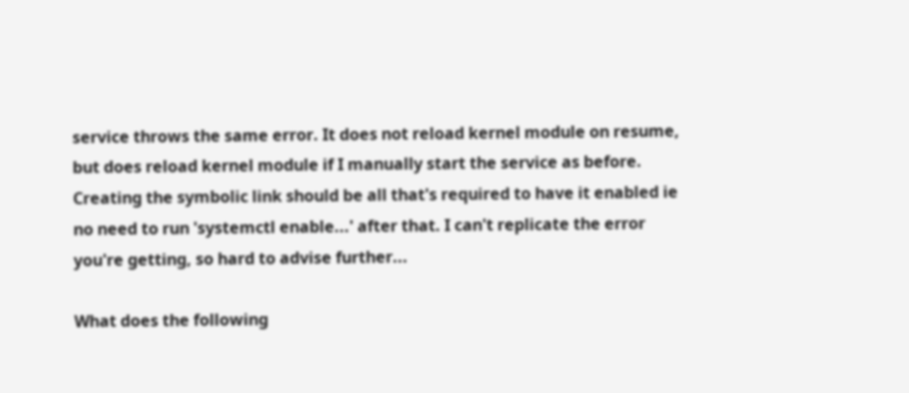service throws the same error. It does not reload kernel module on resume, but does reload kernel module if I manually start the service as before.
Creating the symbolic link should be all that's required to have it enabled ie no need to run 'systemctl enable...' after that. I can't replicate the error you're getting, so hard to advise further...

What does the following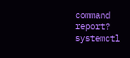command report?
systemctl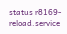status r8169-reload.service